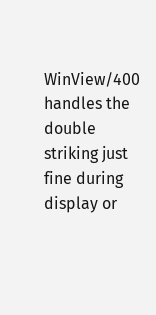WinView/400 handles the double striking just fine during display or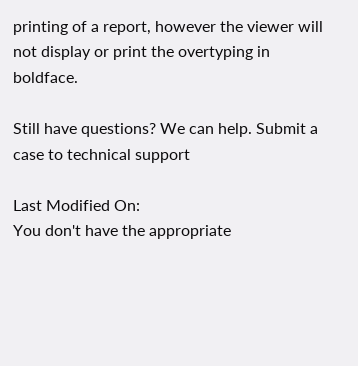printing of a report, however the viewer will not display or print the overtyping in boldface.

Still have questions? We can help. Submit a case to technical support

Last Modified On:
You don't have the appropriate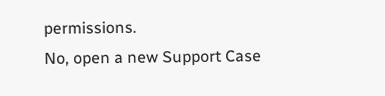permissions.
No, open a new Support Case